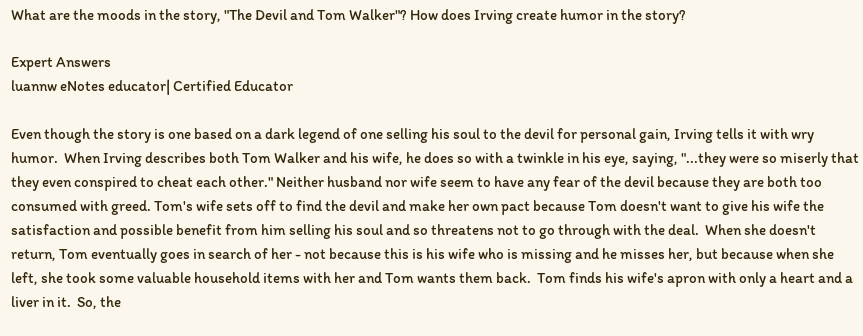What are the moods in the story, "The Devil and Tom Walker"? How does Irving create humor in the story?

Expert Answers
luannw eNotes educator| Certified Educator

Even though the story is one based on a dark legend of one selling his soul to the devil for personal gain, Irving tells it with wry humor.  When Irving describes both Tom Walker and his wife, he does so with a twinkle in his eye, saying, "...they were so miserly that they even conspired to cheat each other." Neither husband nor wife seem to have any fear of the devil because they are both too consumed with greed. Tom's wife sets off to find the devil and make her own pact because Tom doesn't want to give his wife the satisfaction and possible benefit from him selling his soul and so threatens not to go through with the deal.  When she doesn't return, Tom eventually goes in search of her - not because this is his wife who is missing and he misses her, but because when she left, she took some valuable household items with her and Tom wants them back.  Tom finds his wife's apron with only a heart and a liver in it.  So, the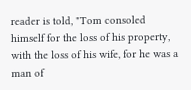reader is told, "Tom consoled himself for the loss of his property, with the loss of his wife, for he was a man of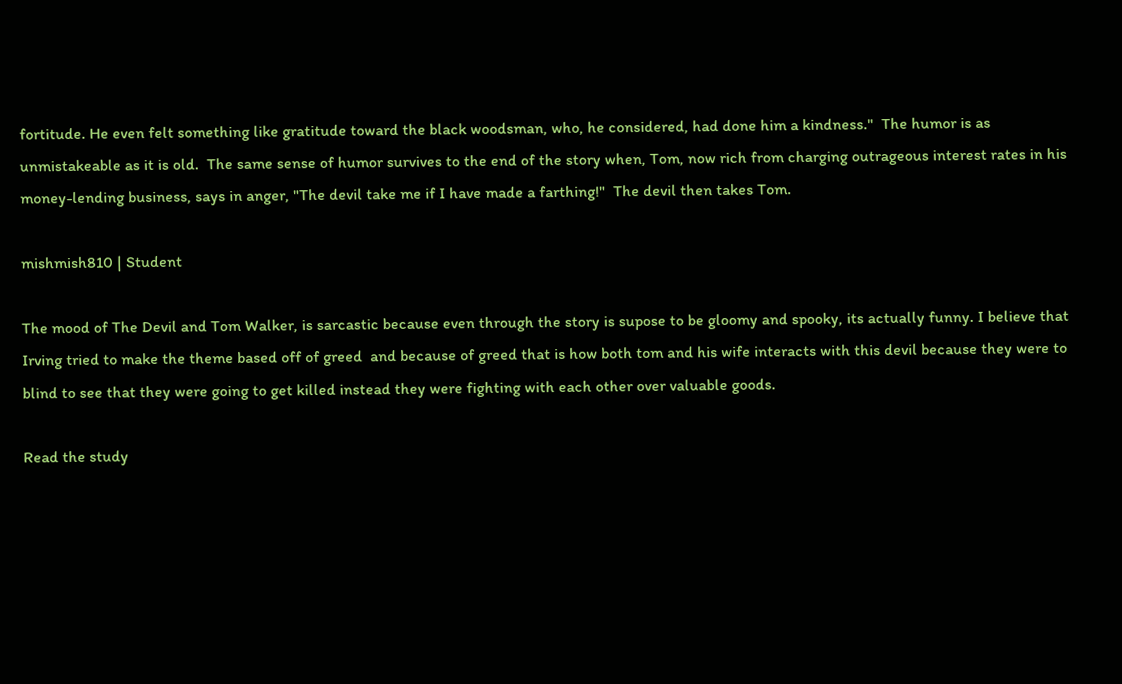fortitude. He even felt something like gratitude toward the black woodsman, who, he considered, had done him a kindness."  The humor is as unmistakeable as it is old.  The same sense of humor survives to the end of the story when, Tom, now rich from charging outrageous interest rates in his money-lending business, says in anger, "The devil take me if I have made a farthing!"  The devil then takes Tom.

mishmish810 | Student

The mood of The Devil and Tom Walker, is sarcastic because even through the story is supose to be gloomy and spooky, its actually funny. I believe that Irving tried to make the theme based off of greed  and because of greed that is how both tom and his wife interacts with this devil because they were to blind to see that they were going to get killed instead they were fighting with each other over valuable goods.

Read the study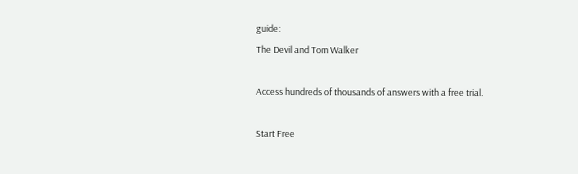guide:
The Devil and Tom Walker

Access hundreds of thousands of answers with a free trial.

Start Free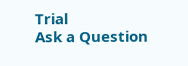Trial
Ask a Question